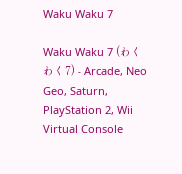Waku Waku 7

Waku Waku 7 (わくわく7) - Arcade, Neo Geo, Saturn, PlayStation 2, Wii Virtual Console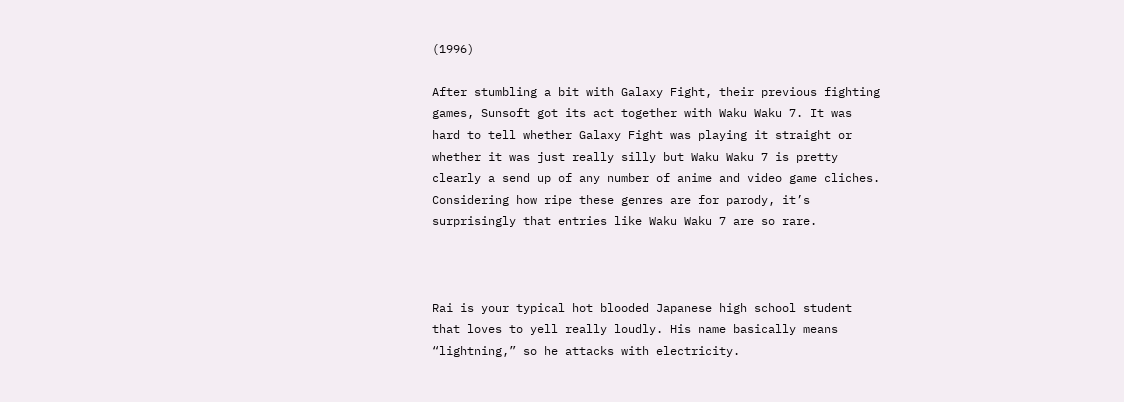(1996)

After stumbling a bit with Galaxy Fight, their previous fighting games, Sunsoft got its act together with Waku Waku 7. It was hard to tell whether Galaxy Fight was playing it straight or whether it was just really silly but Waku Waku 7 is pretty clearly a send up of any number of anime and video game cliches. Considering how ripe these genres are for parody, it’s surprisingly that entries like Waku Waku 7 are so rare.



Rai is your typical hot blooded Japanese high school student that loves to yell really loudly. His name basically means “lightning,” so he attacks with electricity.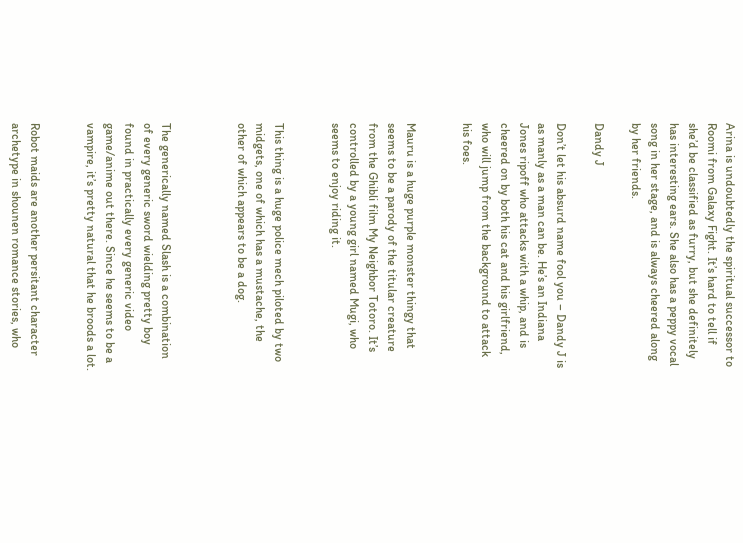Arina is undoubtedly the spiritual successor to Roomi from Galaxy Fight. It’s hard to tell if she’d be classified as furry, but she definitely has interesting ears. She also has a peppy vocal song in her stage, and is always cheered along by her friends.

Dandy J

Don’t let his absurd name fool you – Dandy J is as manly as a man can be. He’s an Indiana Jones ripoff who attacks with a whip, and is cheered on by both his cat and his girlfriend, who will jump from the background to attack his foes.


Mauru is a huge purple monster thingy that seems to be a parody of the titular creature from the Ghibli film My Neighbor Totoro. It’s controlled by a young girl named Mugi, who seems to enjoy riding it.


This thing is a huge police mech piloted by two midgets, one of which has a mustache, the other of which appears to be a dog.



The generically named Slash is a combination of every generic sword wielding pretty boy found in practically every generic video game/anime out there. Since he seems to be a vampire, it’s pretty natural that he broods a lot.


Robot maids are another persitant character archetype in shounen romance stories, who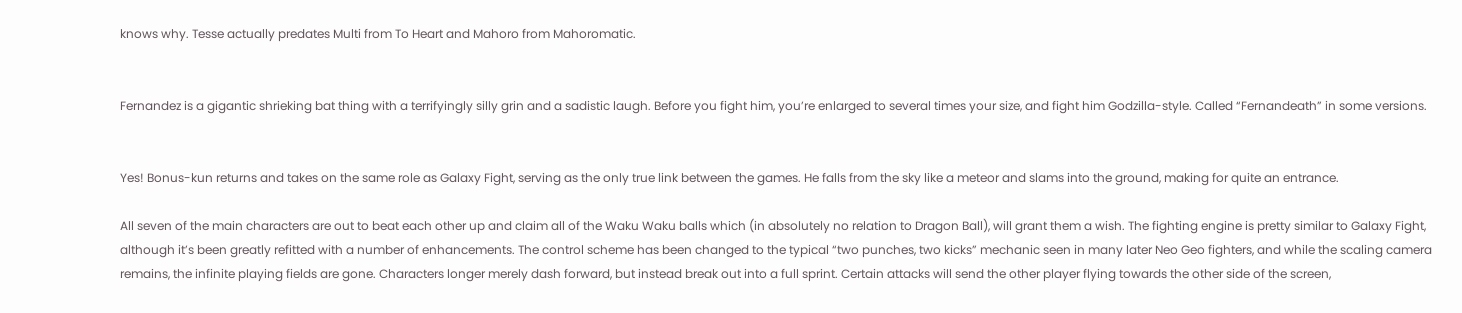knows why. Tesse actually predates Multi from To Heart and Mahoro from Mahoromatic.


Fernandez is a gigantic shrieking bat thing with a terrifyingly silly grin and a sadistic laugh. Before you fight him, you’re enlarged to several times your size, and fight him Godzilla-style. Called “Fernandeath” in some versions.


Yes! Bonus-kun returns and takes on the same role as Galaxy Fight, serving as the only true link between the games. He falls from the sky like a meteor and slams into the ground, making for quite an entrance.

All seven of the main characters are out to beat each other up and claim all of the Waku Waku balls which (in absolutely no relation to Dragon Ball), will grant them a wish. The fighting engine is pretty similar to Galaxy Fight, although it’s been greatly refitted with a number of enhancements. The control scheme has been changed to the typical “two punches, two kicks” mechanic seen in many later Neo Geo fighters, and while the scaling camera remains, the infinite playing fields are gone. Characters longer merely dash forward, but instead break out into a full sprint. Certain attacks will send the other player flying towards the other side of the screen,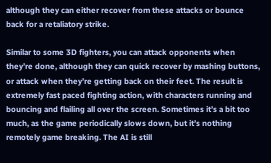although they can either recover from these attacks or bounce back for a retaliatory strike.

Similar to some 3D fighters, you can attack opponents when they’re done, although they can quick recover by mashing buttons, or attack when they’re getting back on their feet. The result is extremely fast paced fighting action, with characters running and bouncing and flailing all over the screen. Sometimes it’s a bit too much, as the game periodically slows down, but it’s nothing remotely game breaking. The AI is still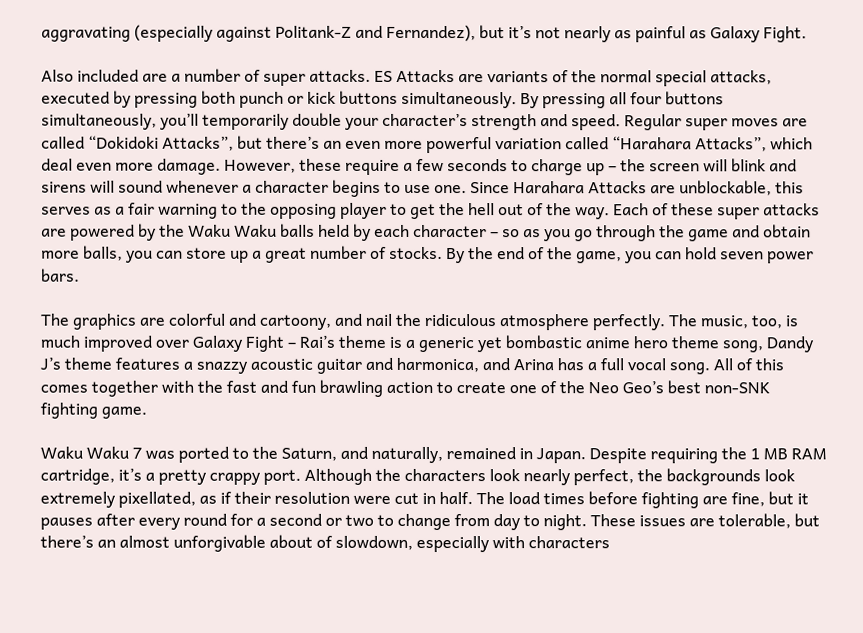aggravating (especially against Politank-Z and Fernandez), but it’s not nearly as painful as Galaxy Fight.

Also included are a number of super attacks. ES Attacks are variants of the normal special attacks, executed by pressing both punch or kick buttons simultaneously. By pressing all four buttons simultaneously, you’ll temporarily double your character’s strength and speed. Regular super moves are called “Dokidoki Attacks”, but there’s an even more powerful variation called “Harahara Attacks”, which deal even more damage. However, these require a few seconds to charge up – the screen will blink and sirens will sound whenever a character begins to use one. Since Harahara Attacks are unblockable, this serves as a fair warning to the opposing player to get the hell out of the way. Each of these super attacks are powered by the Waku Waku balls held by each character – so as you go through the game and obtain more balls, you can store up a great number of stocks. By the end of the game, you can hold seven power bars.

The graphics are colorful and cartoony, and nail the ridiculous atmosphere perfectly. The music, too, is much improved over Galaxy Fight – Rai’s theme is a generic yet bombastic anime hero theme song, Dandy J’s theme features a snazzy acoustic guitar and harmonica, and Arina has a full vocal song. All of this comes together with the fast and fun brawling action to create one of the Neo Geo’s best non-SNK fighting game.

Waku Waku 7 was ported to the Saturn, and naturally, remained in Japan. Despite requiring the 1 MB RAM cartridge, it’s a pretty crappy port. Although the characters look nearly perfect, the backgrounds look extremely pixellated, as if their resolution were cut in half. The load times before fighting are fine, but it pauses after every round for a second or two to change from day to night. These issues are tolerable, but there’s an almost unforgivable about of slowdown, especially with characters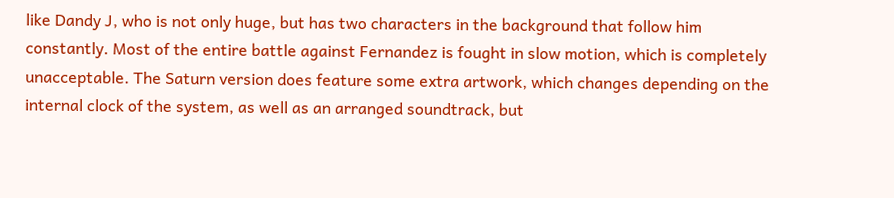like Dandy J, who is not only huge, but has two characters in the background that follow him constantly. Most of the entire battle against Fernandez is fought in slow motion, which is completely unacceptable. The Saturn version does feature some extra artwork, which changes depending on the internal clock of the system, as well as an arranged soundtrack, but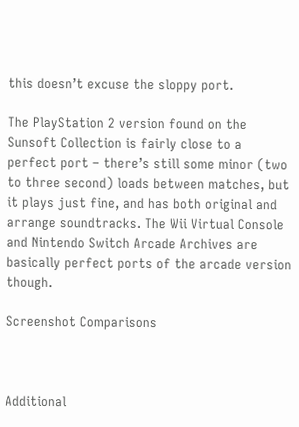this doesn’t excuse the sloppy port.

The PlayStation 2 version found on the Sunsoft Collection is fairly close to a perfect port – there’s still some minor (two to three second) loads between matches, but it plays just fine, and has both original and arrange soundtracks. The Wii Virtual Console and Nintendo Switch Arcade Archives are basically perfect ports of the arcade version though.

Screenshot Comparisons



Additional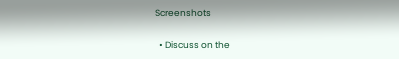Screenshots

  • Discuss on the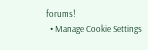forums!
  • Manage Cookie Settings